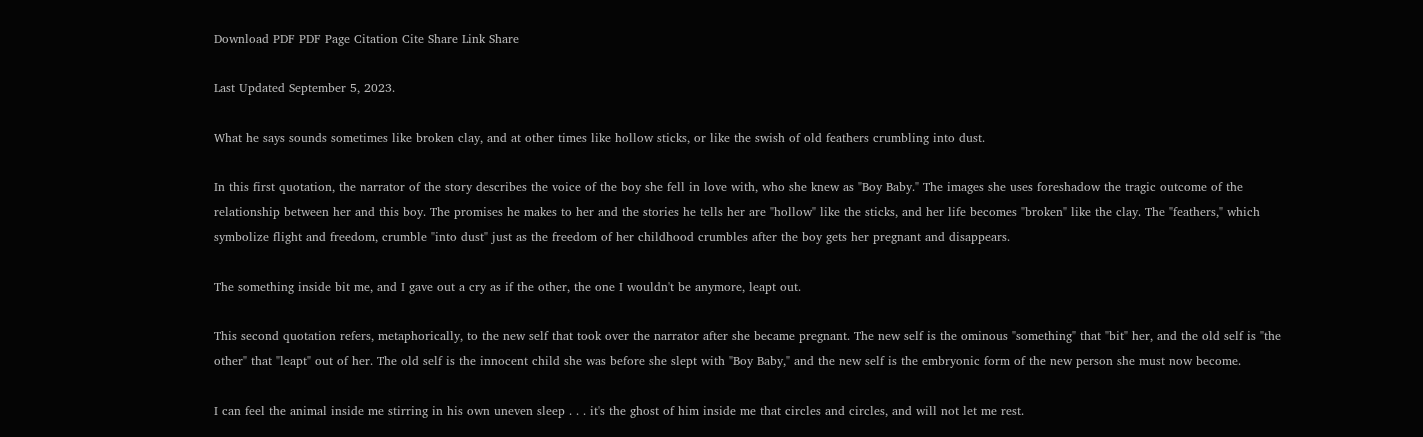Download PDF PDF Page Citation Cite Share Link Share

Last Updated September 5, 2023.

What he says sounds sometimes like broken clay, and at other times like hollow sticks, or like the swish of old feathers crumbling into dust.

In this first quotation, the narrator of the story describes the voice of the boy she fell in love with, who she knew as "Boy Baby." The images she uses foreshadow the tragic outcome of the relationship between her and this boy. The promises he makes to her and the stories he tells her are "hollow" like the sticks, and her life becomes "broken" like the clay. The "feathers," which symbolize flight and freedom, crumble "into dust" just as the freedom of her childhood crumbles after the boy gets her pregnant and disappears.

The something inside bit me, and I gave out a cry as if the other, the one I wouldn't be anymore, leapt out.

This second quotation refers, metaphorically, to the new self that took over the narrator after she became pregnant. The new self is the ominous "something" that "bit" her, and the old self is "the other" that "leapt" out of her. The old self is the innocent child she was before she slept with "Boy Baby," and the new self is the embryonic form of the new person she must now become.

I can feel the animal inside me stirring in his own uneven sleep . . . it's the ghost of him inside me that circles and circles, and will not let me rest.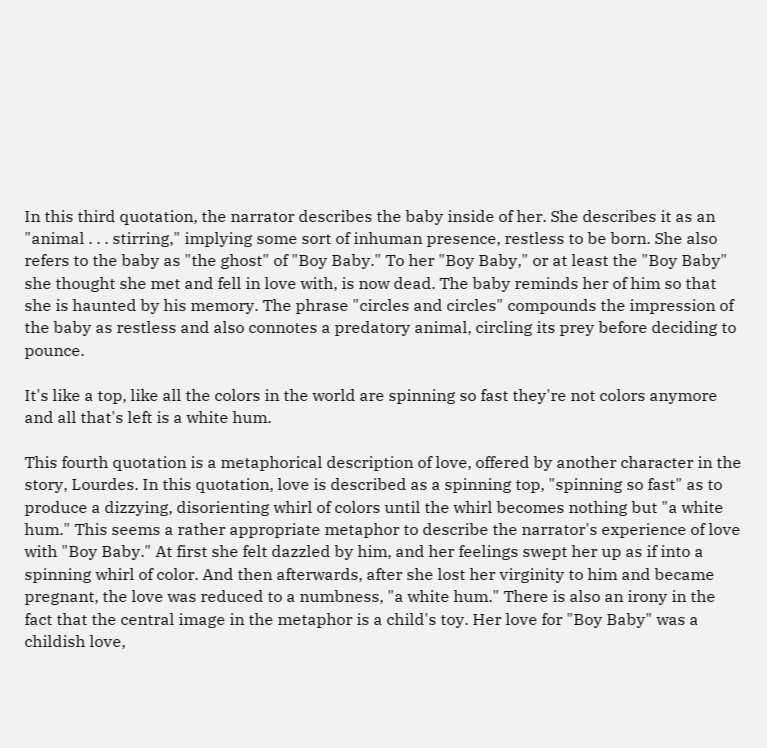In this third quotation, the narrator describes the baby inside of her. She describes it as an "animal . . . stirring," implying some sort of inhuman presence, restless to be born. She also refers to the baby as "the ghost" of "Boy Baby." To her "Boy Baby," or at least the "Boy Baby" she thought she met and fell in love with, is now dead. The baby reminds her of him so that she is haunted by his memory. The phrase "circles and circles" compounds the impression of the baby as restless and also connotes a predatory animal, circling its prey before deciding to pounce.

It's like a top, like all the colors in the world are spinning so fast they're not colors anymore and all that's left is a white hum.

This fourth quotation is a metaphorical description of love, offered by another character in the story, Lourdes. In this quotation, love is described as a spinning top, "spinning so fast" as to produce a dizzying, disorienting whirl of colors until the whirl becomes nothing but "a white hum." This seems a rather appropriate metaphor to describe the narrator's experience of love with "Boy Baby." At first she felt dazzled by him, and her feelings swept her up as if into a spinning whirl of color. And then afterwards, after she lost her virginity to him and became pregnant, the love was reduced to a numbness, "a white hum." There is also an irony in the fact that the central image in the metaphor is a child's toy. Her love for "Boy Baby" was a childish love,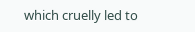which cruelly led to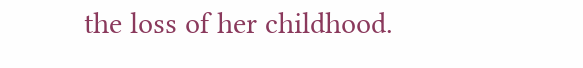the loss of her childhood.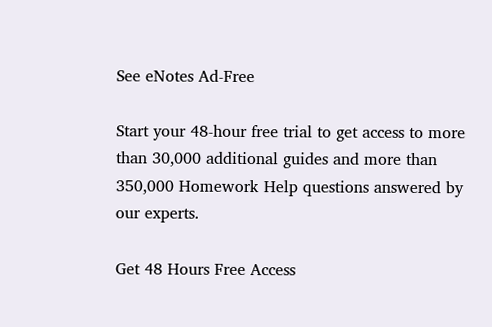See eNotes Ad-Free

Start your 48-hour free trial to get access to more than 30,000 additional guides and more than 350,000 Homework Help questions answered by our experts.

Get 48 Hours Free Access